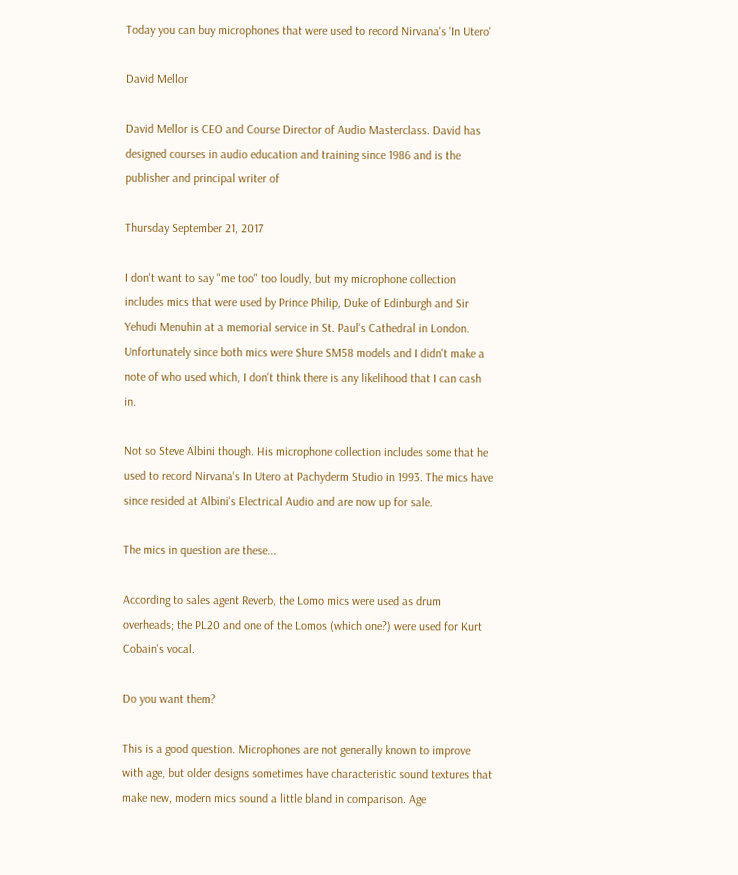Today you can buy microphones that were used to record Nirvana's 'In Utero'

David Mellor

David Mellor is CEO and Course Director of Audio Masterclass. David has designed courses in audio education and training since 1986 and is the publisher and principal writer of

Thursday September 21, 2017

I don't want to say "me too" too loudly, but my microphone collection includes mics that were used by Prince Philip, Duke of Edinburgh and Sir Yehudi Menuhin at a memorial service in St. Paul's Cathedral in London. Unfortunately since both mics were Shure SM58 models and I didn't make a note of who used which, I don't think there is any likelihood that I can cash in.

Not so Steve Albini though. His microphone collection includes some that he used to record Nirvana's In Utero at Pachyderm Studio in 1993. The mics have since resided at Albini's Electrical Audio and are now up for sale.

The mics in question are these...

According to sales agent Reverb, the Lomo mics were used as drum overheads; the PL20 and one of the Lomos (which one?) were used for Kurt Cobain's vocal.

Do you want them?

This is a good question. Microphones are not generally known to improve with age, but older designs sometimes have characteristic sound textures that make new, modern mics sound a little bland in comparison. Age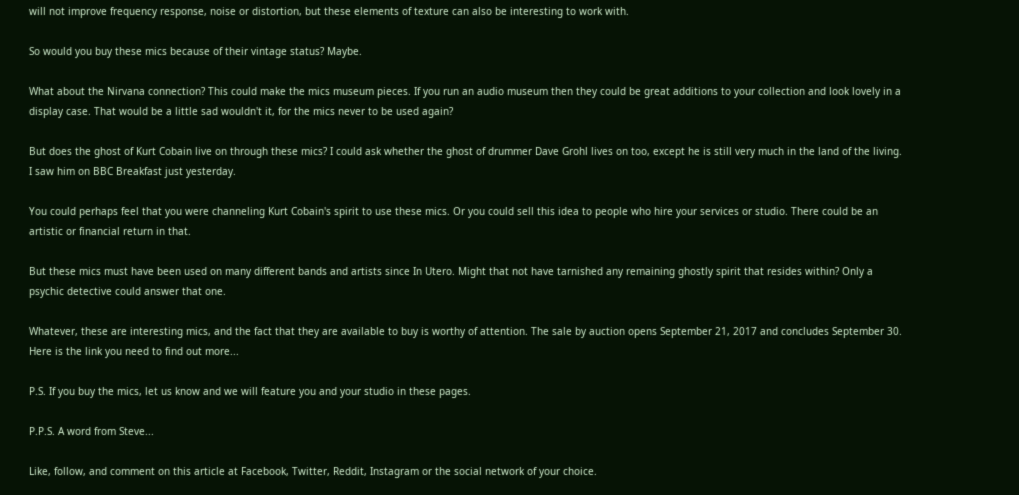will not improve frequency response, noise or distortion, but these elements of texture can also be interesting to work with.

So would you buy these mics because of their vintage status? Maybe.

What about the Nirvana connection? This could make the mics museum pieces. If you run an audio museum then they could be great additions to your collection and look lovely in a display case. That would be a little sad wouldn't it, for the mics never to be used again?

But does the ghost of Kurt Cobain live on through these mics? I could ask whether the ghost of drummer Dave Grohl lives on too, except he is still very much in the land of the living. I saw him on BBC Breakfast just yesterday.

You could perhaps feel that you were channeling Kurt Cobain's spirit to use these mics. Or you could sell this idea to people who hire your services or studio. There could be an artistic or financial return in that.

But these mics must have been used on many different bands and artists since In Utero. Might that not have tarnished any remaining ghostly spirit that resides within? Only a psychic detective could answer that one.

Whatever, these are interesting mics, and the fact that they are available to buy is worthy of attention. The sale by auction opens September 21, 2017 and concludes September 30. Here is the link you need to find out more...

P.S. If you buy the mics, let us know and we will feature you and your studio in these pages.

P.P.S. A word from Steve...

Like, follow, and comment on this article at Facebook, Twitter, Reddit, Instagram or the social network of your choice.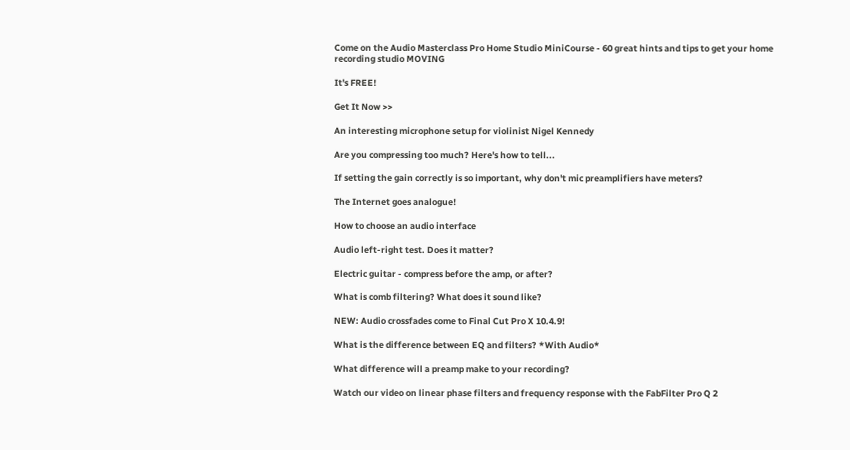Come on the Audio Masterclass Pro Home Studio MiniCourse - 60 great hints and tips to get your home recording studio MOVING

It's FREE!

Get It Now >>

An interesting microphone setup for violinist Nigel Kennedy

Are you compressing too much? Here's how to tell...

If setting the gain correctly is so important, why don't mic preamplifiers have meters?

The Internet goes analogue!

How to choose an audio interface

Audio left-right test. Does it matter?

Electric guitar - compress before the amp, or after?

What is comb filtering? What does it sound like?

NEW: Audio crossfades come to Final Cut Pro X 10.4.9!

What is the difference between EQ and filters? *With Audio*

What difference will a preamp make to your recording?

Watch our video on linear phase filters and frequency response with the FabFilter Pro Q 2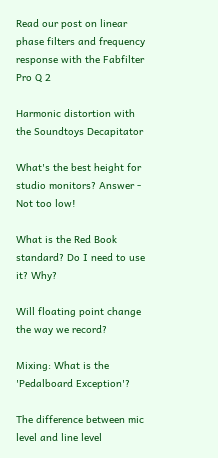Read our post on linear phase filters and frequency response with the Fabfilter Pro Q 2

Harmonic distortion with the Soundtoys Decapitator

What's the best height for studio monitors? Answer - Not too low!

What is the Red Book standard? Do I need to use it? Why?

Will floating point change the way we record?

Mixing: What is the 'Pedalboard Exception'?

The difference between mic level and line level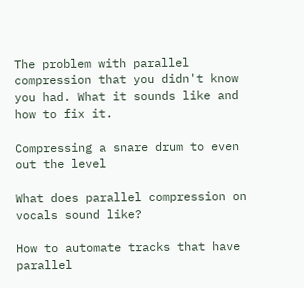The problem with parallel compression that you didn't know you had. What it sounds like and how to fix it.

Compressing a snare drum to even out the level

What does parallel compression on vocals sound like?

How to automate tracks that have parallel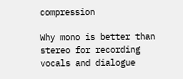compression

Why mono is better than stereo for recording vocals and dialogue